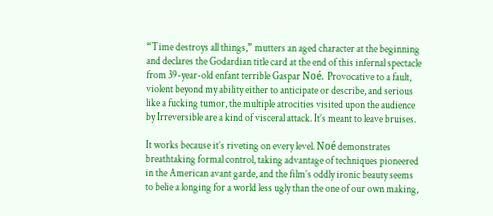“Time destroys all things,” mutters an aged character at the beginning and declares the Godardian title card at the end of this infernal spectacle from 39-year-old enfant terrible Gaspar Noé. Provocative to a fault, violent beyond my ability either to anticipate or describe, and serious like a fucking tumor, the multiple atrocities visited upon the audience by Irreversible are a kind of visceral attack. It’s meant to leave bruises.

It works because it’s riveting on every level. Noé demonstrates breathtaking formal control, taking advantage of techniques pioneered in the American avant garde, and the film’s oddly ironic beauty seems to belie a longing for a world less ugly than the one of our own making,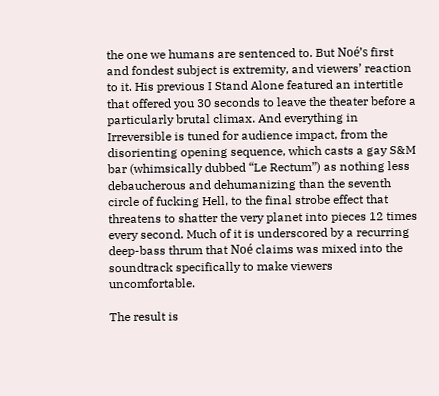the one we humans are sentenced to. But Noé’s first and fondest subject is extremity, and viewers’ reaction to it. His previous I Stand Alone featured an intertitle that offered you 30 seconds to leave the theater before a particularly brutal climax. And everything in Irreversible is tuned for audience impact, from the disorienting opening sequence, which casts a gay S&M bar (whimsically dubbed “Le Rectum”) as nothing less debaucherous and dehumanizing than the seventh circle of fucking Hell, to the final strobe effect that threatens to shatter the very planet into pieces 12 times every second. Much of it is underscored by a recurring deep-bass thrum that Noé claims was mixed into the soundtrack specifically to make viewers uncomfortable.

The result is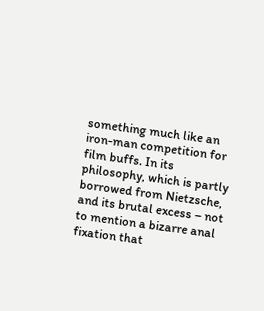something much like an iron-man competition for film buffs. In its philosophy, which is partly borrowed from Nietzsche, and its brutal excess – not to mention a bizarre anal fixation that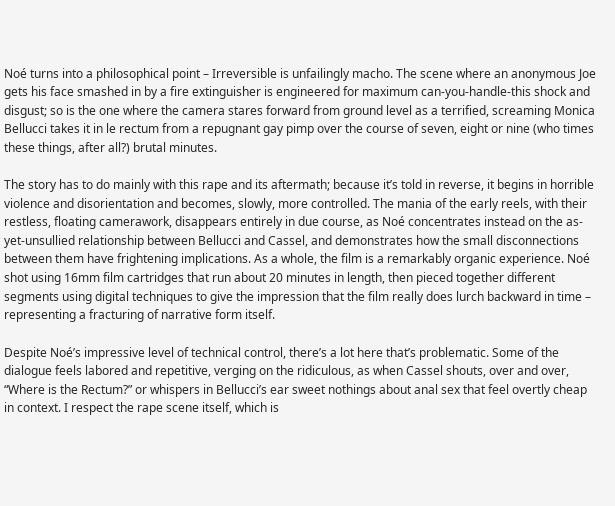Noé turns into a philosophical point – Irreversible is unfailingly macho. The scene where an anonymous Joe gets his face smashed in by a fire extinguisher is engineered for maximum can-you-handle-this shock and disgust; so is the one where the camera stares forward from ground level as a terrified, screaming Monica Bellucci takes it in le rectum from a repugnant gay pimp over the course of seven, eight or nine (who times these things, after all?) brutal minutes.

The story has to do mainly with this rape and its aftermath; because it’s told in reverse, it begins in horrible violence and disorientation and becomes, slowly, more controlled. The mania of the early reels, with their restless, floating camerawork, disappears entirely in due course, as Noé concentrates instead on the as-yet-unsullied relationship between Bellucci and Cassel, and demonstrates how the small disconnections between them have frightening implications. As a whole, the film is a remarkably organic experience. Noé shot using 16mm film cartridges that run about 20 minutes in length, then pieced together different segments using digital techniques to give the impression that the film really does lurch backward in time – representing a fracturing of narrative form itself.

Despite Noé’s impressive level of technical control, there’s a lot here that’s problematic. Some of the dialogue feels labored and repetitive, verging on the ridiculous, as when Cassel shouts, over and over, “Where is the Rectum?” or whispers in Bellucci’s ear sweet nothings about anal sex that feel overtly cheap in context. I respect the rape scene itself, which is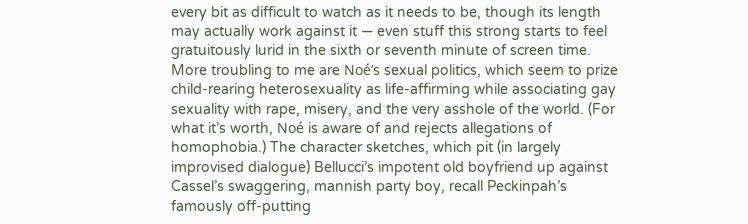every bit as difficult to watch as it needs to be, though its length may actually work against it — even stuff this strong starts to feel gratuitously lurid in the sixth or seventh minute of screen time. More troubling to me are Noé’s sexual politics, which seem to prize child-rearing heterosexuality as life-affirming while associating gay sexuality with rape, misery, and the very asshole of the world. (For what it’s worth, Noé is aware of and rejects allegations of homophobia.) The character sketches, which pit (in largely improvised dialogue) Bellucci’s impotent old boyfriend up against Cassel’s swaggering, mannish party boy, recall Peckinpah’s famously off-putting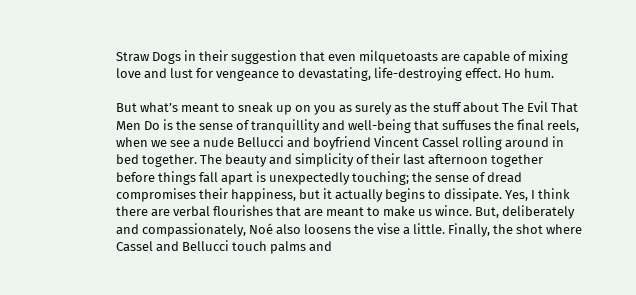Straw Dogs in their suggestion that even milquetoasts are capable of mixing love and lust for vengeance to devastating, life-destroying effect. Ho hum.

But what’s meant to sneak up on you as surely as the stuff about The Evil That Men Do is the sense of tranquillity and well-being that suffuses the final reels, when we see a nude Bellucci and boyfriend Vincent Cassel rolling around in bed together. The beauty and simplicity of their last afternoon together before things fall apart is unexpectedly touching; the sense of dread compromises their happiness, but it actually begins to dissipate. Yes, I think there are verbal flourishes that are meant to make us wince. But, deliberately and compassionately, Noé also loosens the vise a little. Finally, the shot where Cassel and Bellucci touch palms and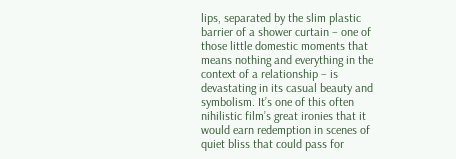lips, separated by the slim plastic barrier of a shower curtain – one of those little domestic moments that means nothing and everything in the context of a relationship – is devastating in its casual beauty and symbolism. It’s one of this often nihilistic film’s great ironies that it would earn redemption in scenes of quiet bliss that could pass for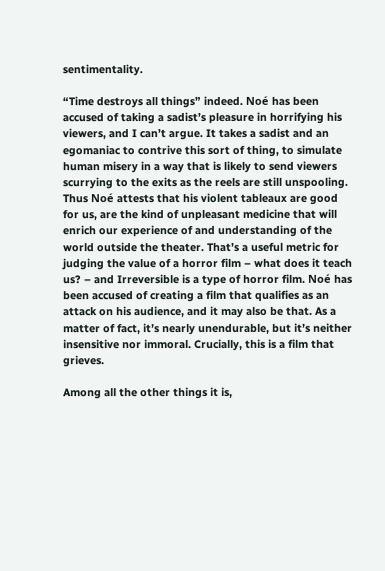sentimentality.

“Time destroys all things” indeed. Noé has been accused of taking a sadist’s pleasure in horrifying his viewers, and I can’t argue. It takes a sadist and an egomaniac to contrive this sort of thing, to simulate human misery in a way that is likely to send viewers scurrying to the exits as the reels are still unspooling. Thus Noé attests that his violent tableaux are good for us, are the kind of unpleasant medicine that will enrich our experience of and understanding of the world outside the theater. That’s a useful metric for judging the value of a horror film – what does it teach us? – and Irreversible is a type of horror film. Noé has been accused of creating a film that qualifies as an attack on his audience, and it may also be that. As a matter of fact, it’s nearly unendurable, but it’s neither insensitive nor immoral. Crucially, this is a film that grieves.

Among all the other things it is,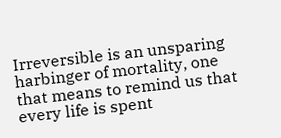Irreversible is an unsparing harbinger of mortality, one that means to remind us that every life is spent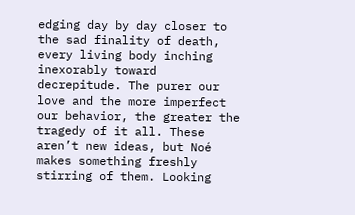edging day by day closer to the sad finality of death, every living body inching inexorably toward decrepitude. The purer our love and the more imperfect our behavior, the greater the tragedy of it all. These aren’t new ideas, but Noé makes something freshly stirring of them. Looking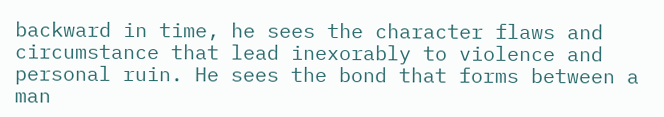backward in time, he sees the character flaws and circumstance that lead inexorably to violence and personal ruin. He sees the bond that forms between a man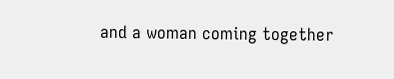and a woman coming together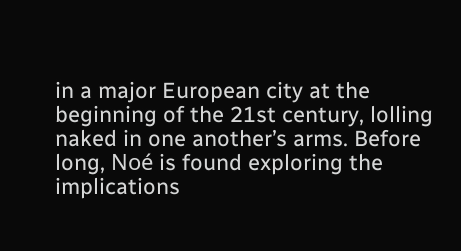in a major European city at the beginning of the 21st century, lolling naked in one another’s arms. Before long, Noé is found exploring the implications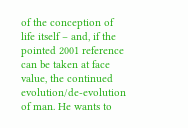of the conception of life itself – and, if the pointed 2001 reference can be taken at face value, the continued evolution/de-evolution of man. He wants to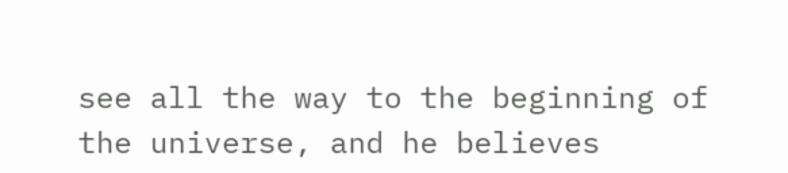see all the way to the beginning of the universe, and he believes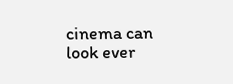cinema can look ever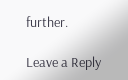further.

Leave a Reply